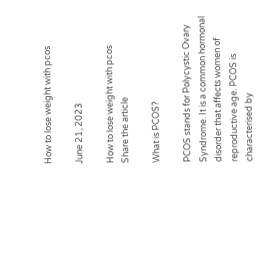How to lose weight with pcos

June 21, 2023

How to lose weight with pcos
Share the article

What is PCOS?

PCOS stands for Polycystic Ovary Syndrome. It is a common hormonal disorder that affects women of reproductive age. PCOS is characterised by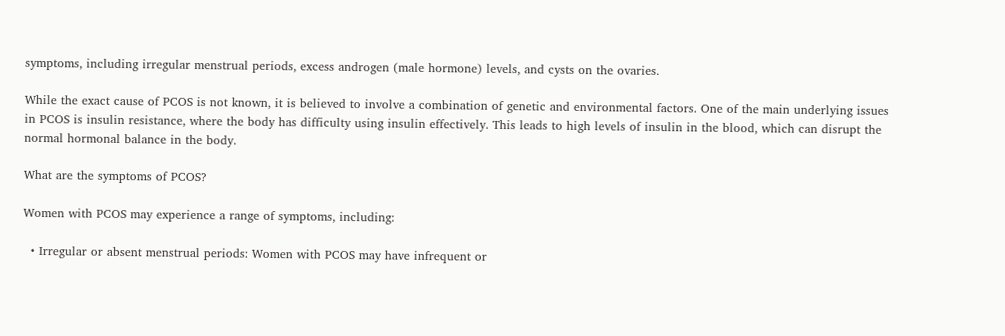symptoms, including irregular menstrual periods, excess androgen (male hormone) levels, and cysts on the ovaries.

While the exact cause of PCOS is not known, it is believed to involve a combination of genetic and environmental factors. One of the main underlying issues in PCOS is insulin resistance, where the body has difficulty using insulin effectively. This leads to high levels of insulin in the blood, which can disrupt the normal hormonal balance in the body.

What are the symptoms of PCOS?

Women with PCOS may experience a range of symptoms, including:

  • Irregular or absent menstrual periods: Women with PCOS may have infrequent or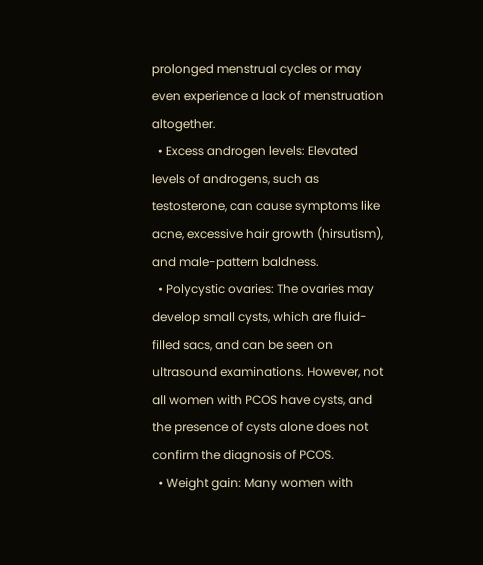prolonged menstrual cycles or may even experience a lack of menstruation altogether.
  • Excess androgen levels: Elevated levels of androgens, such as testosterone, can cause symptoms like acne, excessive hair growth (hirsutism), and male-pattern baldness.
  • Polycystic ovaries: The ovaries may develop small cysts, which are fluid-filled sacs, and can be seen on ultrasound examinations. However, not all women with PCOS have cysts, and the presence of cysts alone does not confirm the diagnosis of PCOS.
  • Weight gain: Many women with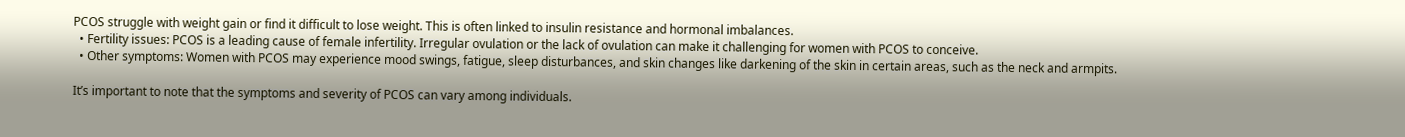PCOS struggle with weight gain or find it difficult to lose weight. This is often linked to insulin resistance and hormonal imbalances.
  • Fertility issues: PCOS is a leading cause of female infertility. Irregular ovulation or the lack of ovulation can make it challenging for women with PCOS to conceive.
  • Other symptoms: Women with PCOS may experience mood swings, fatigue, sleep disturbances, and skin changes like darkening of the skin in certain areas, such as the neck and armpits.

It’s important to note that the symptoms and severity of PCOS can vary among individuals.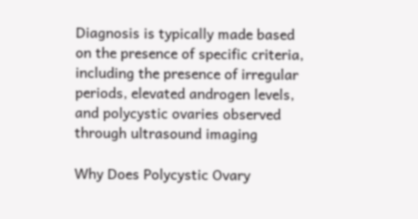Diagnosis is typically made based on the presence of specific criteria, including the presence of irregular periods, elevated androgen levels, and polycystic ovaries observed through ultrasound imaging

Why Does Polycystic Ovary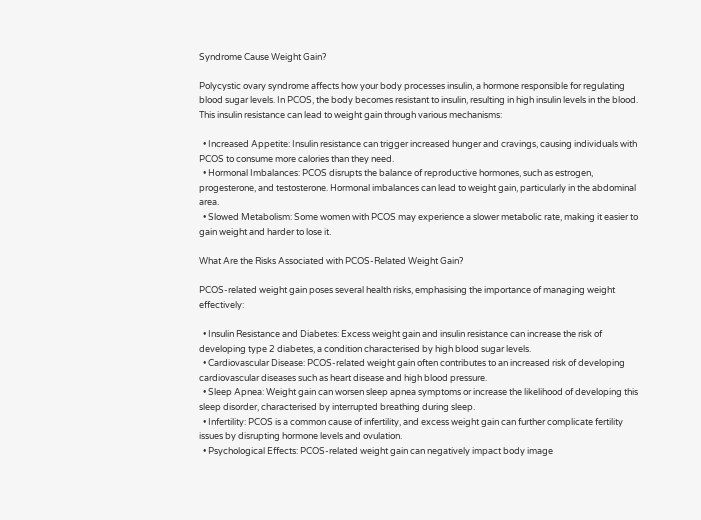Syndrome Cause Weight Gain?

Polycystic ovary syndrome affects how your body processes insulin, a hormone responsible for regulating blood sugar levels. In PCOS, the body becomes resistant to insulin, resulting in high insulin levels in the blood. This insulin resistance can lead to weight gain through various mechanisms:

  • Increased Appetite: Insulin resistance can trigger increased hunger and cravings, causing individuals with PCOS to consume more calories than they need.
  • Hormonal Imbalances: PCOS disrupts the balance of reproductive hormones, such as estrogen, progesterone, and testosterone. Hormonal imbalances can lead to weight gain, particularly in the abdominal area.
  • Slowed Metabolism: Some women with PCOS may experience a slower metabolic rate, making it easier to gain weight and harder to lose it.

What Are the Risks Associated with PCOS-Related Weight Gain?

PCOS-related weight gain poses several health risks, emphasising the importance of managing weight effectively:

  • Insulin Resistance and Diabetes: Excess weight gain and insulin resistance can increase the risk of developing type 2 diabetes, a condition characterised by high blood sugar levels.
  • Cardiovascular Disease: PCOS-related weight gain often contributes to an increased risk of developing cardiovascular diseases such as heart disease and high blood pressure.
  • Sleep Apnea: Weight gain can worsen sleep apnea symptoms or increase the likelihood of developing this sleep disorder, characterised by interrupted breathing during sleep.
  • Infertility: PCOS is a common cause of infertility, and excess weight gain can further complicate fertility issues by disrupting hormone levels and ovulation.
  • Psychological Effects: PCOS-related weight gain can negatively impact body image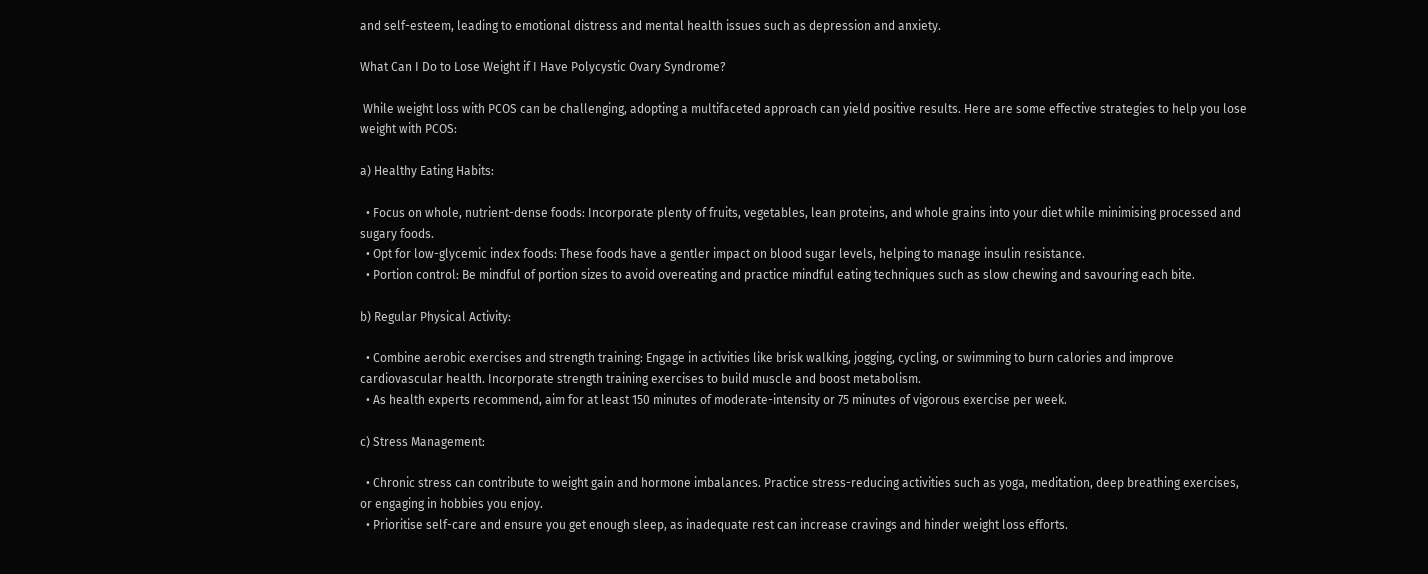and self-esteem, leading to emotional distress and mental health issues such as depression and anxiety.

What Can I Do to Lose Weight if I Have Polycystic Ovary Syndrome?

 While weight loss with PCOS can be challenging, adopting a multifaceted approach can yield positive results. Here are some effective strategies to help you lose weight with PCOS:

a) Healthy Eating Habits:

  • Focus on whole, nutrient-dense foods: Incorporate plenty of fruits, vegetables, lean proteins, and whole grains into your diet while minimising processed and sugary foods.
  • Opt for low-glycemic index foods: These foods have a gentler impact on blood sugar levels, helping to manage insulin resistance.
  • Portion control: Be mindful of portion sizes to avoid overeating and practice mindful eating techniques such as slow chewing and savouring each bite.

b) Regular Physical Activity:

  • Combine aerobic exercises and strength training: Engage in activities like brisk walking, jogging, cycling, or swimming to burn calories and improve cardiovascular health. Incorporate strength training exercises to build muscle and boost metabolism.
  • As health experts recommend, aim for at least 150 minutes of moderate-intensity or 75 minutes of vigorous exercise per week.

c) Stress Management:

  • Chronic stress can contribute to weight gain and hormone imbalances. Practice stress-reducing activities such as yoga, meditation, deep breathing exercises, or engaging in hobbies you enjoy.
  • Prioritise self-care and ensure you get enough sleep, as inadequate rest can increase cravings and hinder weight loss efforts.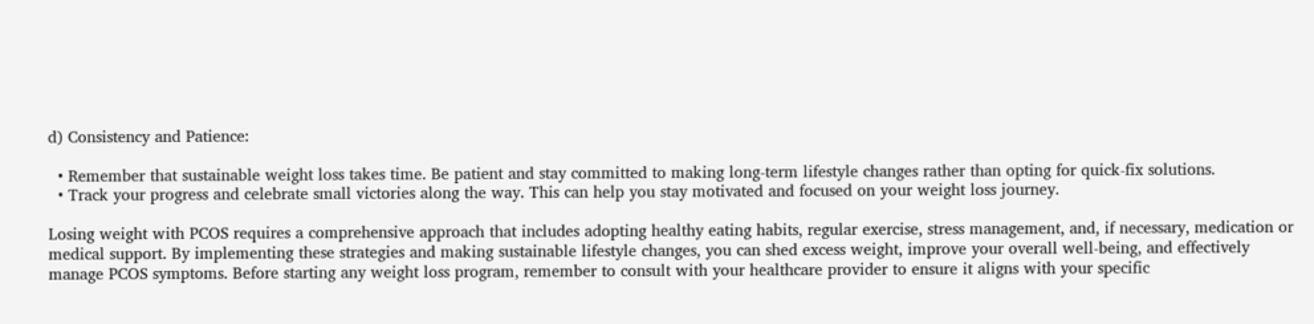d) Consistency and Patience:

  • Remember that sustainable weight loss takes time. Be patient and stay committed to making long-term lifestyle changes rather than opting for quick-fix solutions.
  • Track your progress and celebrate small victories along the way. This can help you stay motivated and focused on your weight loss journey.

Losing weight with PCOS requires a comprehensive approach that includes adopting healthy eating habits, regular exercise, stress management, and, if necessary, medication or medical support. By implementing these strategies and making sustainable lifestyle changes, you can shed excess weight, improve your overall well-being, and effectively manage PCOS symptoms. Before starting any weight loss program, remember to consult with your healthcare provider to ensure it aligns with your specific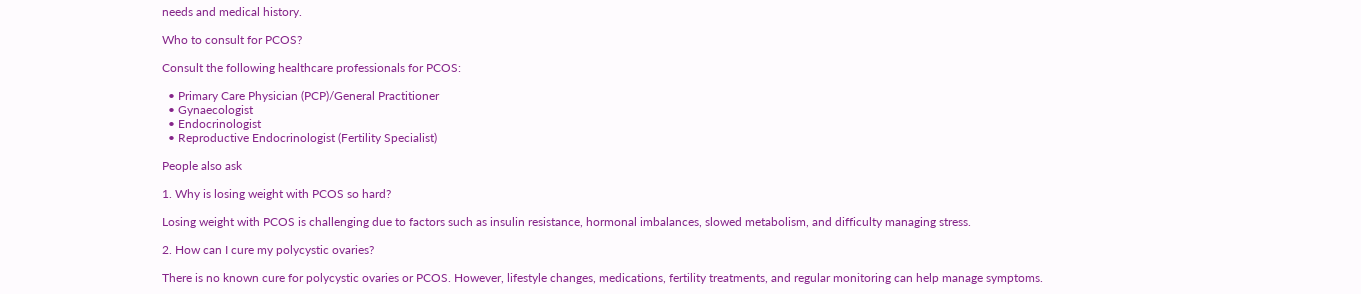needs and medical history.

Who to consult for PCOS?

Consult the following healthcare professionals for PCOS:

  • Primary Care Physician (PCP)/General Practitioner
  • Gynaecologist
  • Endocrinologist
  • Reproductive Endocrinologist (Fertility Specialist)

People also ask

1. Why is losing weight with PCOS so hard?

Losing weight with PCOS is challenging due to factors such as insulin resistance, hormonal imbalances, slowed metabolism, and difficulty managing stress.

2. How can I cure my polycystic ovaries?

There is no known cure for polycystic ovaries or PCOS. However, lifestyle changes, medications, fertility treatments, and regular monitoring can help manage symptoms.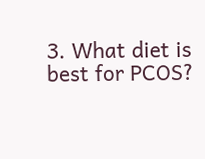3. What diet is best for PCOS?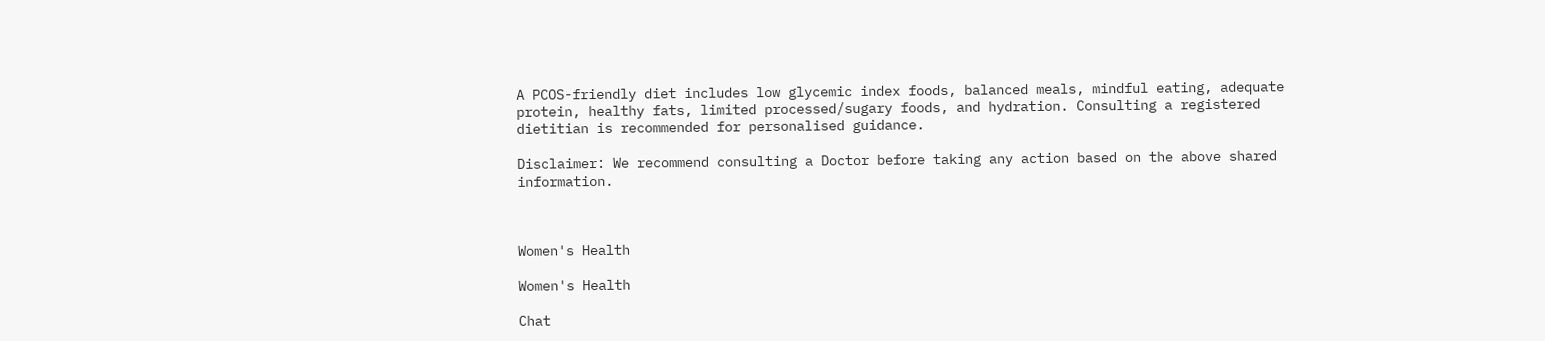A PCOS-friendly diet includes low glycemic index foods, balanced meals, mindful eating, adequate protein, healthy fats, limited processed/sugary foods, and hydration. Consulting a registered dietitian is recommended for personalised guidance.

Disclaimer: We recommend consulting a Doctor before taking any action based on the above shared information.



Women's Health

Women's Health

Chat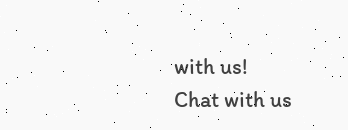with us!
Chat with us